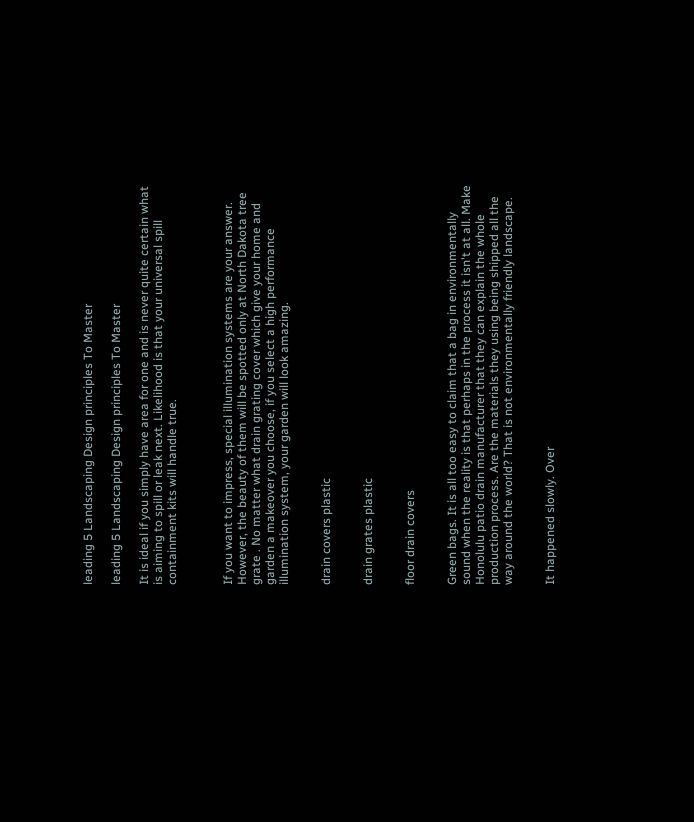leading 5 Landscaping Design principles To Master

leading 5 Landscaping Design principles To Master

It is ideal if you simply have area for one and is never quite certain what is aiming to spill or leak next. Likelihood is that your universal spill containment kits will handle true.



If you want to impress, special illumination systems are your answer. However, the beauty of them will be spotted only at North Dakota tree grate . No matter what drain grating cover which give your home and garden a makeover you choose, if you select a high performance illumination system, your garden will look amazing.


drain covers plastic


drain grates plastic


floor drain covers


Green bags. It is all too easy to claim that a bag in environmentally sound when the reality is that perhaps in the process it isn't at all. Make Honolulu patio drain manufacturer that they can explain the whole production process. Are the materials they using being shipped all the way around the world? That is not environmentally friendly landscape.


It happened slowly. Over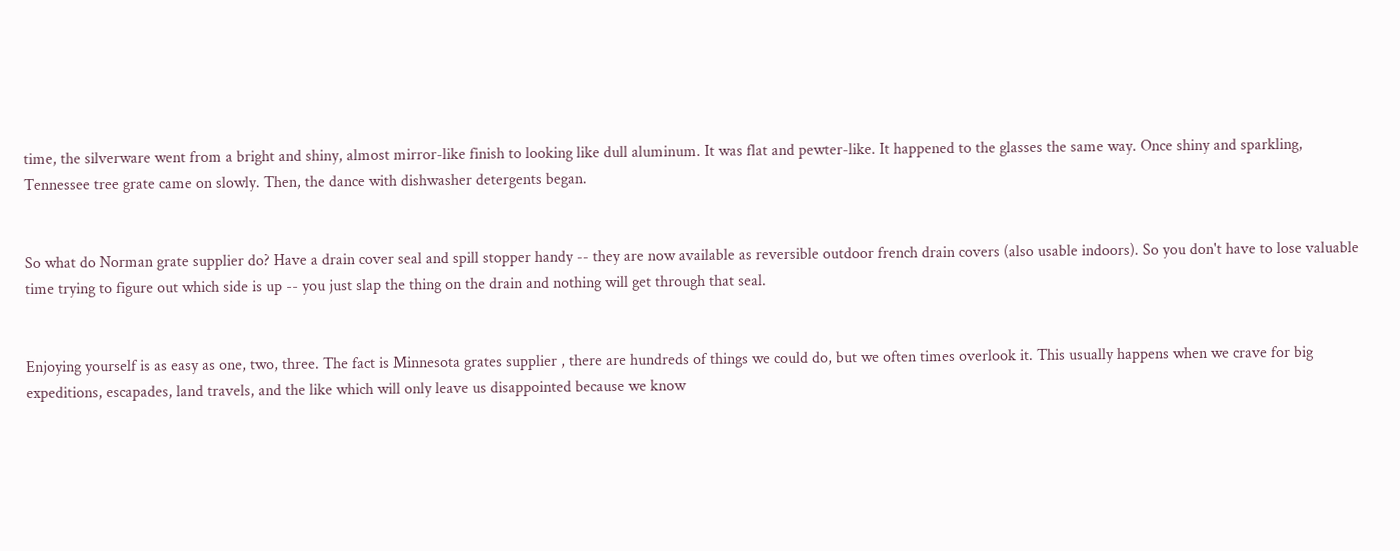time, the silverware went from a bright and shiny, almost mirror-like finish to looking like dull aluminum. It was flat and pewter-like. It happened to the glasses the same way. Once shiny and sparkling, Tennessee tree grate came on slowly. Then, the dance with dishwasher detergents began.


So what do Norman grate supplier do? Have a drain cover seal and spill stopper handy -- they are now available as reversible outdoor french drain covers (also usable indoors). So you don't have to lose valuable time trying to figure out which side is up -- you just slap the thing on the drain and nothing will get through that seal.


Enjoying yourself is as easy as one, two, three. The fact is Minnesota grates supplier , there are hundreds of things we could do, but we often times overlook it. This usually happens when we crave for big expeditions, escapades, land travels, and the like which will only leave us disappointed because we know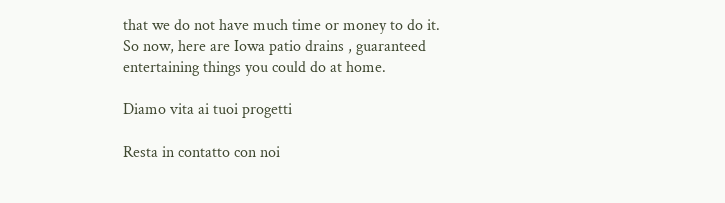that we do not have much time or money to do it. So now, here are Iowa patio drains , guaranteed entertaining things you could do at home.

Diamo vita ai tuoi progetti

Resta in contatto con noi